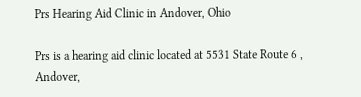Prs Hearing Aid Clinic in Andover, Ohio

Prs is a hearing aid clinic located at 5531 State Route 6 , Andover,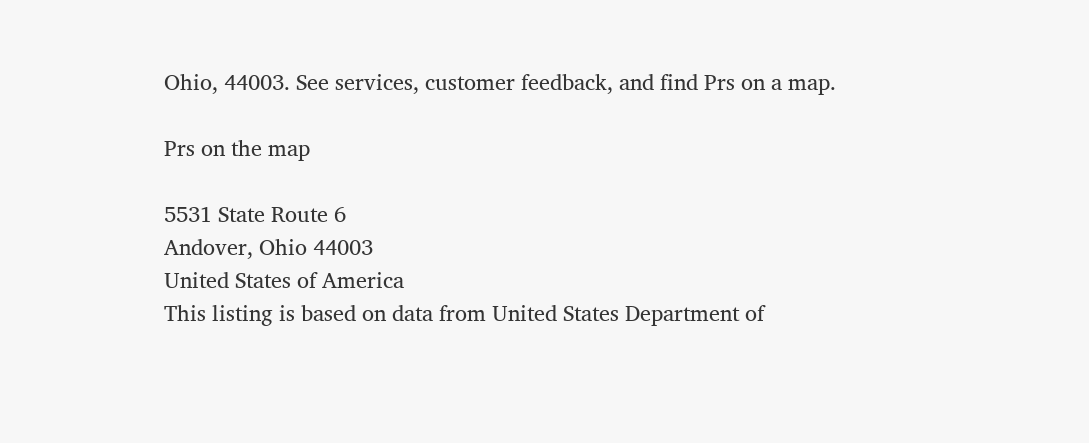Ohio, 44003. See services, customer feedback, and find Prs on a map.

Prs on the map

5531 State Route 6
Andover, Ohio 44003
United States of America
This listing is based on data from United States Department of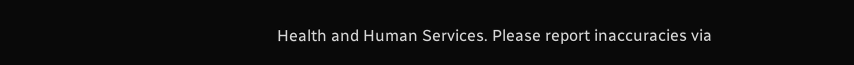Health and Human Services. Please report inaccuracies via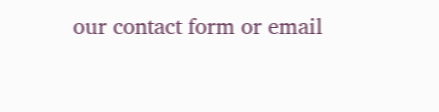our contact form or email